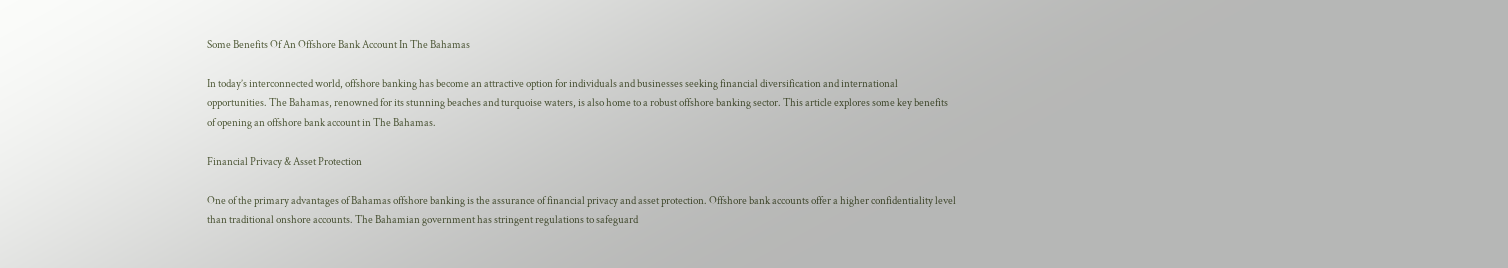Some Benefits Of An Offshore Bank Account In The Bahamas

In today’s interconnected world, offshore banking has become an attractive option for individuals and businesses seeking financial diversification and international opportunities. The Bahamas, renowned for its stunning beaches and turquoise waters, is also home to a robust offshore banking sector. This article explores some key benefits of opening an offshore bank account in The Bahamas.

Financial Privacy & Asset Protection

One of the primary advantages of Bahamas offshore banking is the assurance of financial privacy and asset protection. Offshore bank accounts offer a higher confidentiality level than traditional onshore accounts. The Bahamian government has stringent regulations to safeguard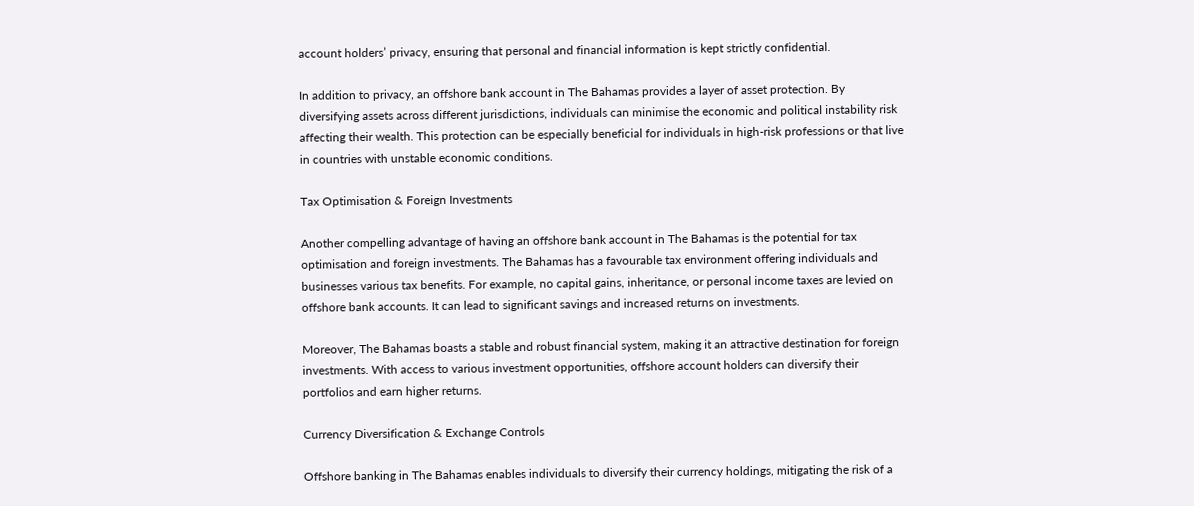account holders’ privacy, ensuring that personal and financial information is kept strictly confidential.

In addition to privacy, an offshore bank account in The Bahamas provides a layer of asset protection. By diversifying assets across different jurisdictions, individuals can minimise the economic and political instability risk affecting their wealth. This protection can be especially beneficial for individuals in high-risk professions or that live in countries with unstable economic conditions.

Tax Optimisation & Foreign Investments

Another compelling advantage of having an offshore bank account in The Bahamas is the potential for tax optimisation and foreign investments. The Bahamas has a favourable tax environment offering individuals and businesses various tax benefits. For example, no capital gains, inheritance, or personal income taxes are levied on offshore bank accounts. It can lead to significant savings and increased returns on investments.

Moreover, The Bahamas boasts a stable and robust financial system, making it an attractive destination for foreign investments. With access to various investment opportunities, offshore account holders can diversify their portfolios and earn higher returns.

Currency Diversification & Exchange Controls

Offshore banking in The Bahamas enables individuals to diversify their currency holdings, mitigating the risk of a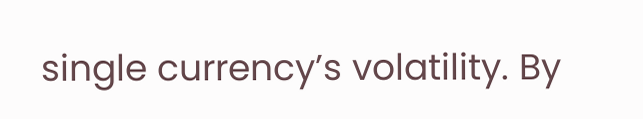single currency’s volatility. By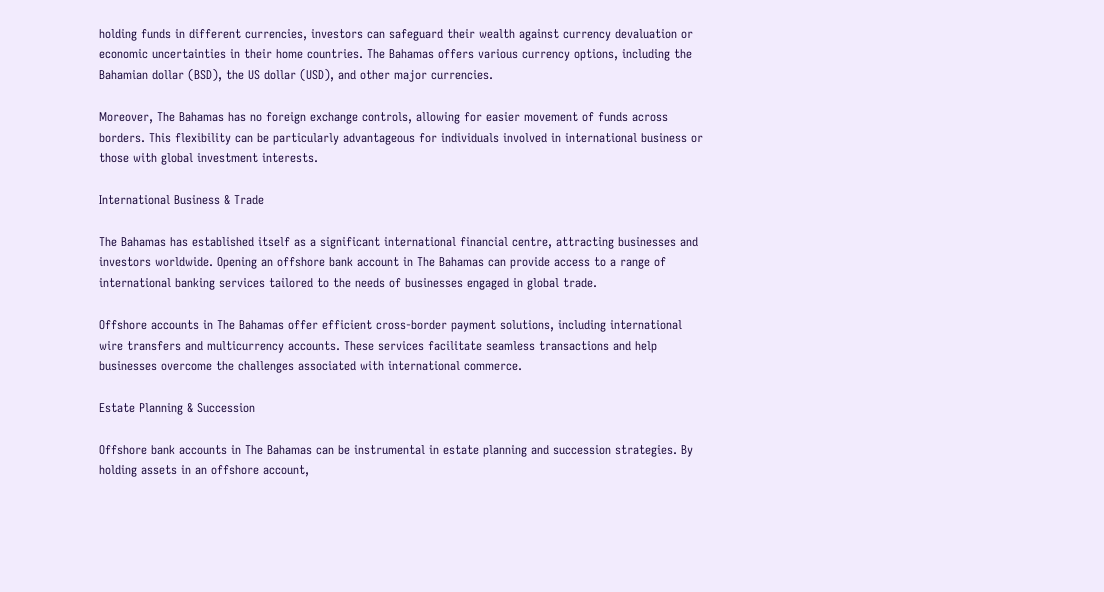holding funds in different currencies, investors can safeguard their wealth against currency devaluation or economic uncertainties in their home countries. The Bahamas offers various currency options, including the Bahamian dollar (BSD), the US dollar (USD), and other major currencies.

Moreover, The Bahamas has no foreign exchange controls, allowing for easier movement of funds across borders. This flexibility can be particularly advantageous for individuals involved in international business or those with global investment interests.

International Business & Trade

The Bahamas has established itself as a significant international financial centre, attracting businesses and investors worldwide. Opening an offshore bank account in The Bahamas can provide access to a range of international banking services tailored to the needs of businesses engaged in global trade.

Offshore accounts in The Bahamas offer efficient cross-border payment solutions, including international wire transfers and multicurrency accounts. These services facilitate seamless transactions and help businesses overcome the challenges associated with international commerce.

Estate Planning & Succession

Offshore bank accounts in The Bahamas can be instrumental in estate planning and succession strategies. By holding assets in an offshore account,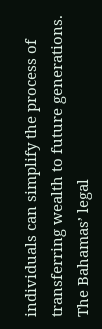individuals can simplify the process of transferring wealth to future generations. The Bahamas’ legal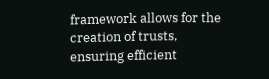framework allows for the creation of trusts, ensuring efficient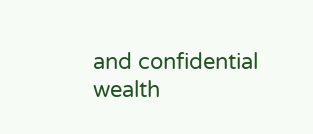and confidential wealth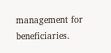management for beneficiaries.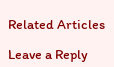Related Articles

Leave a Reply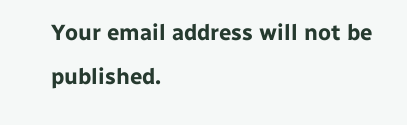Your email address will not be published.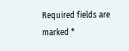Required fields are marked *